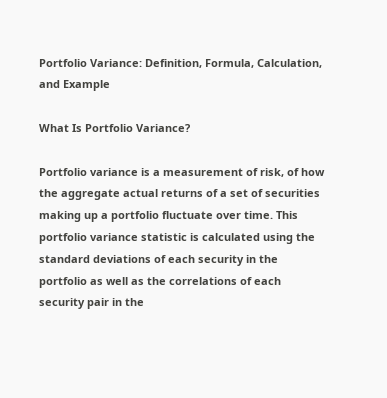Portfolio Variance: Definition, Formula, Calculation, and Example

What Is Portfolio Variance?

Portfolio variance is a measurement of risk, of how the aggregate actual returns of a set of securities making up a portfolio fluctuate over time. This portfolio variance statistic is calculated using the standard deviations of each security in the portfolio as well as the correlations of each security pair in the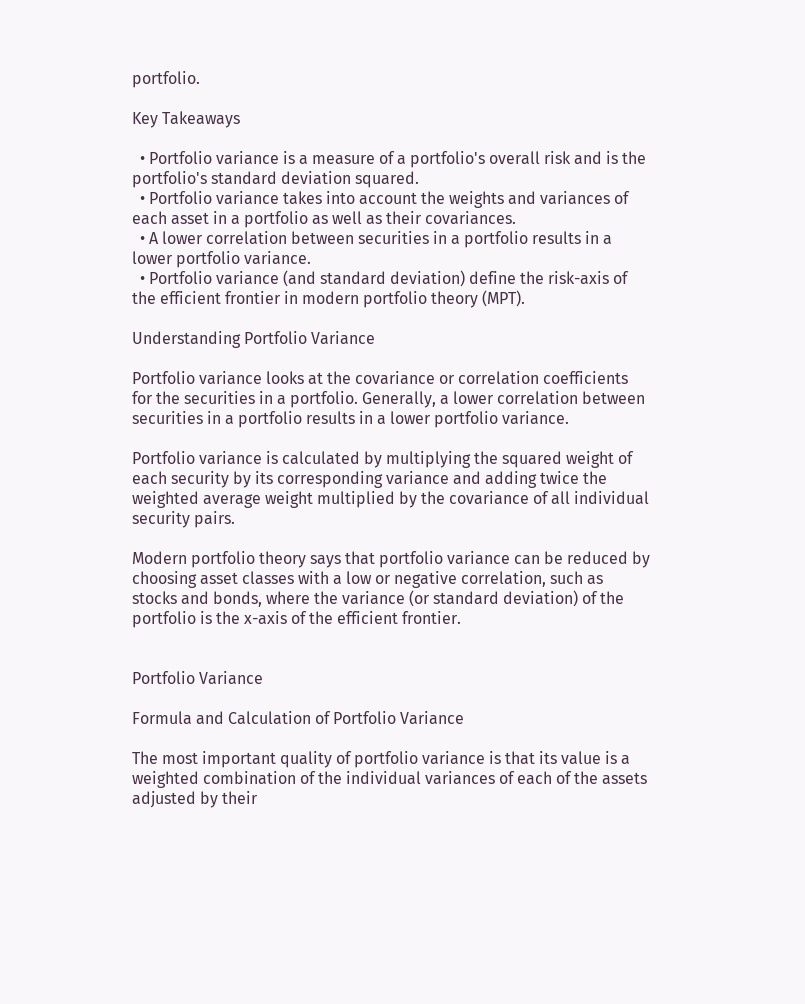portfolio.

Key Takeaways

  • Portfolio variance is a measure of a portfolio's overall risk and is the portfolio's standard deviation squared.
  • Portfolio variance takes into account the weights and variances of each asset in a portfolio as well as their covariances.
  • A lower correlation between securities in a portfolio results in a lower portfolio variance.
  • Portfolio variance (and standard deviation) define the risk-axis of the efficient frontier in modern portfolio theory (MPT).

Understanding Portfolio Variance

Portfolio variance looks at the covariance or correlation coefficients for the securities in a portfolio. Generally, a lower correlation between securities in a portfolio results in a lower portfolio variance.

Portfolio variance is calculated by multiplying the squared weight of each security by its corresponding variance and adding twice the weighted average weight multiplied by the covariance of all individual security pairs.

Modern portfolio theory says that portfolio variance can be reduced by choosing asset classes with a low or negative correlation, such as stocks and bonds, where the variance (or standard deviation) of the portfolio is the x-axis of the efficient frontier.


Portfolio Variance

Formula and Calculation of Portfolio Variance

The most important quality of portfolio variance is that its value is a weighted combination of the individual variances of each of the assets adjusted by their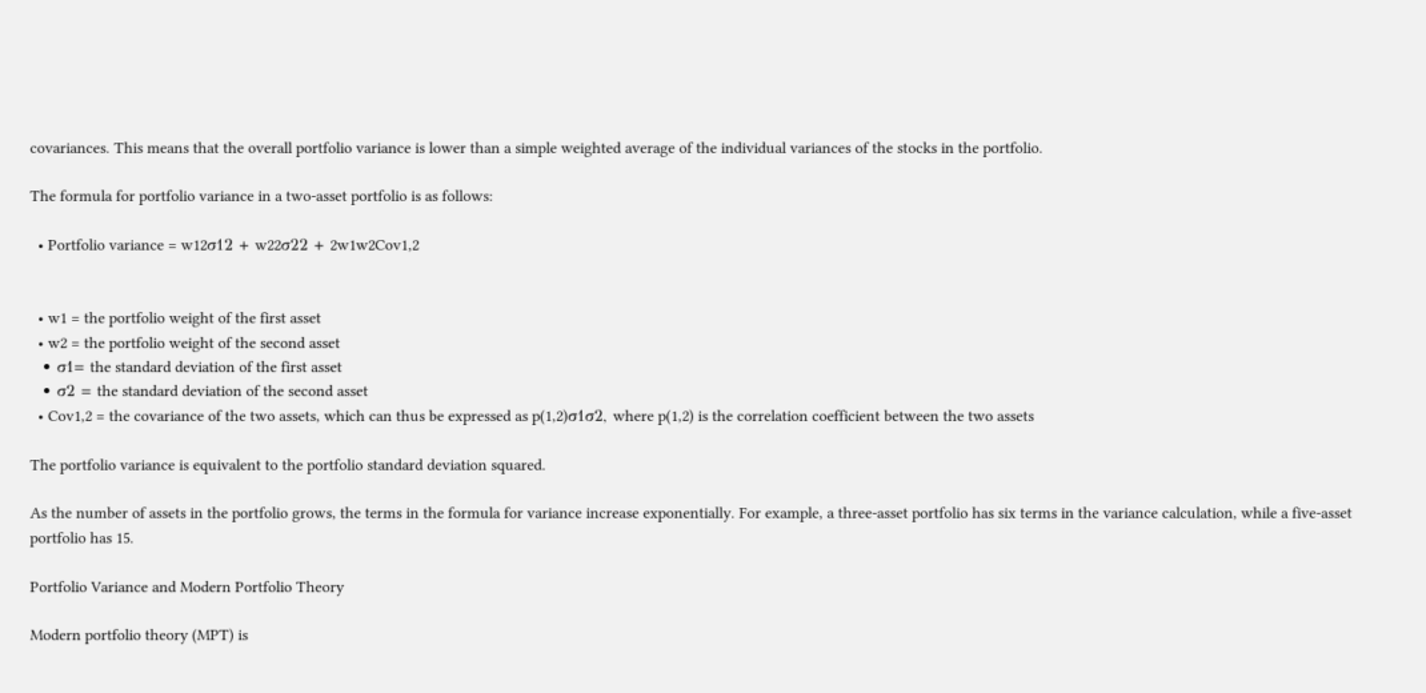covariances. This means that the overall portfolio variance is lower than a simple weighted average of the individual variances of the stocks in the portfolio.

The formula for portfolio variance in a two-asset portfolio is as follows:

  • Portfolio variance = w12σ12 + w22σ22 + 2w1w2Cov1,2


  • w1 = the portfolio weight of the first asset
  • w2 = the portfolio weight of the second asset
  • σ1= the standard deviation of the first asset
  • σ2 = the standard deviation of the second asset
  • Cov1,2 = the covariance of the two assets, which can thus be expressed as p(1,2)σ1σ2, where p(1,2) is the correlation coefficient between the two assets

The portfolio variance is equivalent to the portfolio standard deviation squared.

As the number of assets in the portfolio grows, the terms in the formula for variance increase exponentially. For example, a three-asset portfolio has six terms in the variance calculation, while a five-asset portfolio has 15.

Portfolio Variance and Modern Portfolio Theory

Modern portfolio theory (MPT) is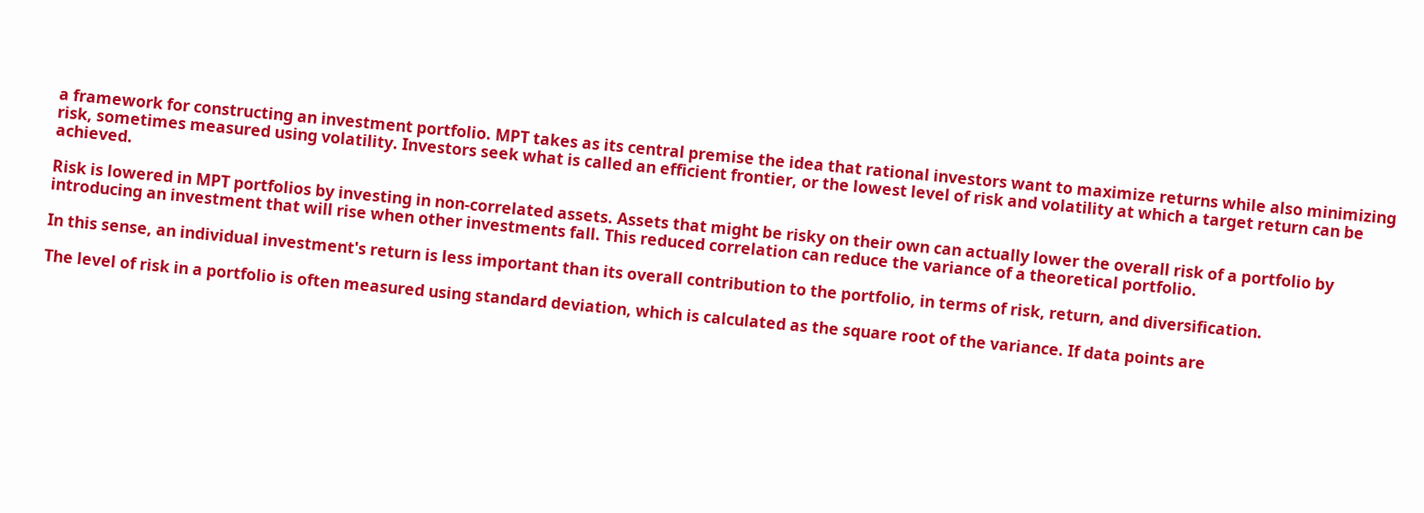a framework for constructing an investment portfolio. MPT takes as its central premise the idea that rational investors want to maximize returns while also minimizing risk, sometimes measured using volatility. Investors seek what is called an efficient frontier, or the lowest level of risk and volatility at which a target return can be achieved.

Risk is lowered in MPT portfolios by investing in non-correlated assets. Assets that might be risky on their own can actually lower the overall risk of a portfolio by introducing an investment that will rise when other investments fall. This reduced correlation can reduce the variance of a theoretical portfolio.

In this sense, an individual investment's return is less important than its overall contribution to the portfolio, in terms of risk, return, and diversification.

The level of risk in a portfolio is often measured using standard deviation, which is calculated as the square root of the variance. If data points are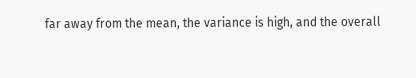far away from the mean, the variance is high, and the overall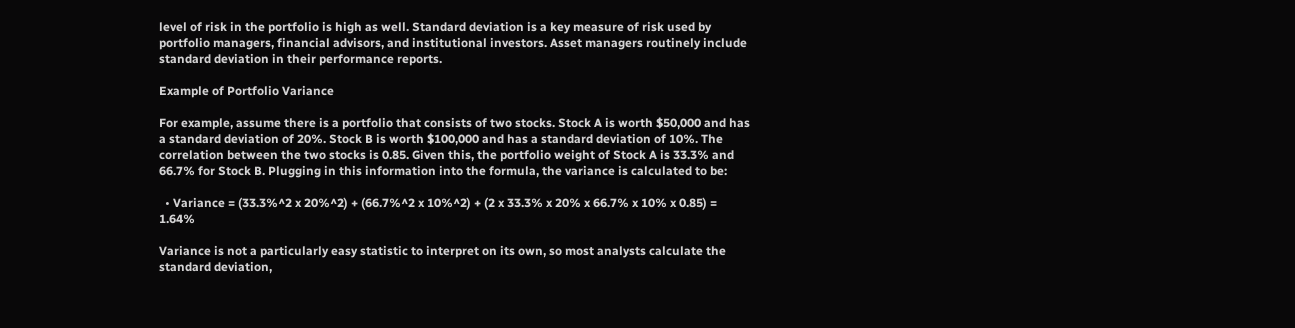level of risk in the portfolio is high as well. Standard deviation is a key measure of risk used by portfolio managers, financial advisors, and institutional investors. Asset managers routinely include standard deviation in their performance reports.

Example of Portfolio Variance

For example, assume there is a portfolio that consists of two stocks. Stock A is worth $50,000 and has a standard deviation of 20%. Stock B is worth $100,000 and has a standard deviation of 10%. The correlation between the two stocks is 0.85. Given this, the portfolio weight of Stock A is 33.3% and 66.7% for Stock B. Plugging in this information into the formula, the variance is calculated to be:

  • Variance = (33.3%^2 x 20%^2) + (66.7%^2 x 10%^2) + (2 x 33.3% x 20% x 66.7% x 10% x 0.85) = 1.64%

Variance is not a particularly easy statistic to interpret on its own, so most analysts calculate the standard deviation,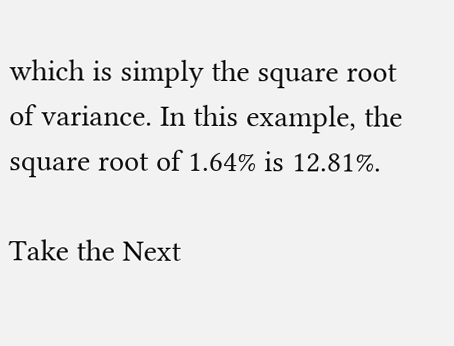which is simply the square root of variance. In this example, the square root of 1.64% is 12.81%.

Take the Next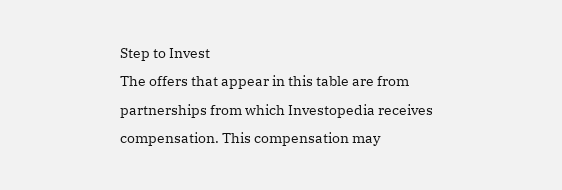Step to Invest
The offers that appear in this table are from partnerships from which Investopedia receives compensation. This compensation may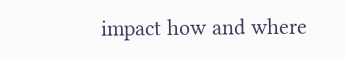impact how and where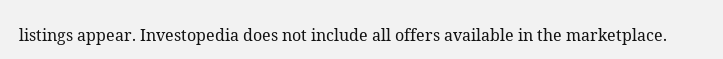listings appear. Investopedia does not include all offers available in the marketplace.